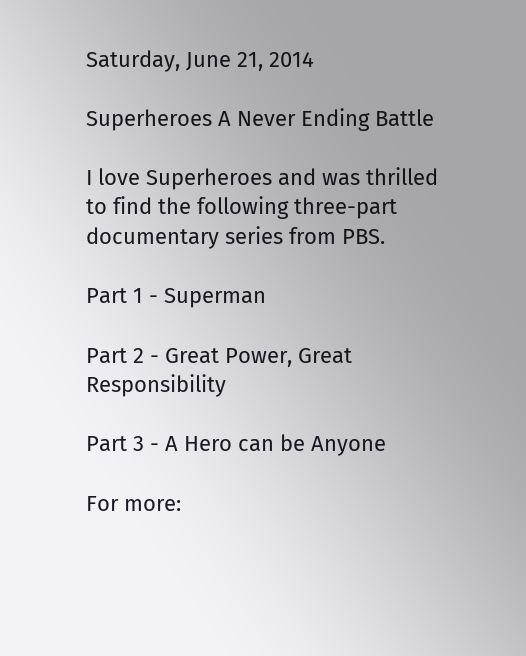Saturday, June 21, 2014

Superheroes A Never Ending Battle

I love Superheroes and was thrilled to find the following three-part documentary series from PBS.

Part 1 - Superman

Part 2 - Great Power, Great Responsibility

Part 3 - A Hero can be Anyone

For more: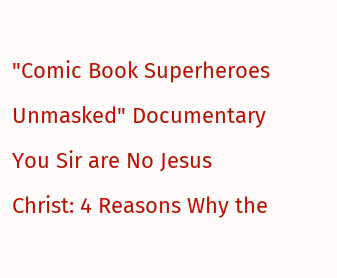"Comic Book Superheroes Unmasked" Documentary
You Sir are No Jesus Christ: 4 Reasons Why the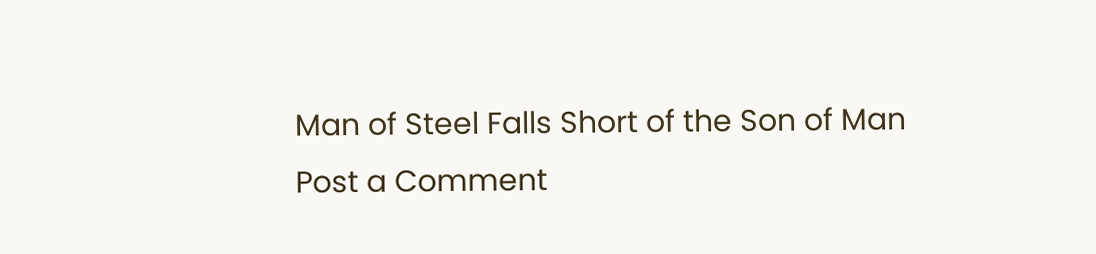Man of Steel Falls Short of the Son of Man
Post a Comment